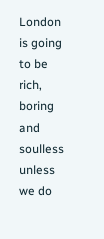London is going to be rich, boring and soulless unless we do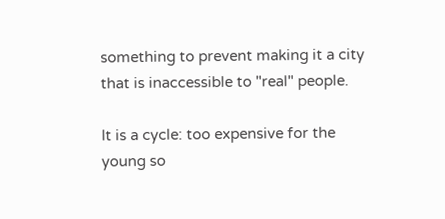something to prevent making it a city that is inaccessible to "real" people.

It is a cycle: too expensive for the young so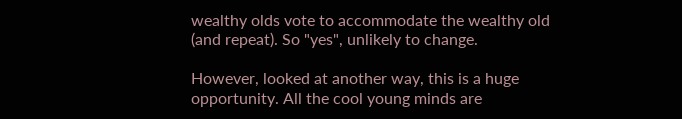wealthy olds vote to accommodate the wealthy old (and repeat). So "yes", unlikely to change.

However, looked at another way, this is a huge opportunity. All the cool young minds are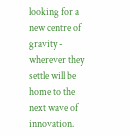looking for a new centre of gravity - wherever they settle will be home to the next wave of innovation.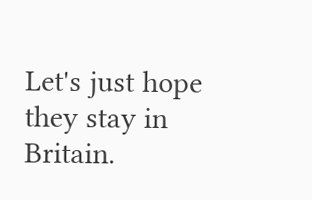Let's just hope they stay in Britain.